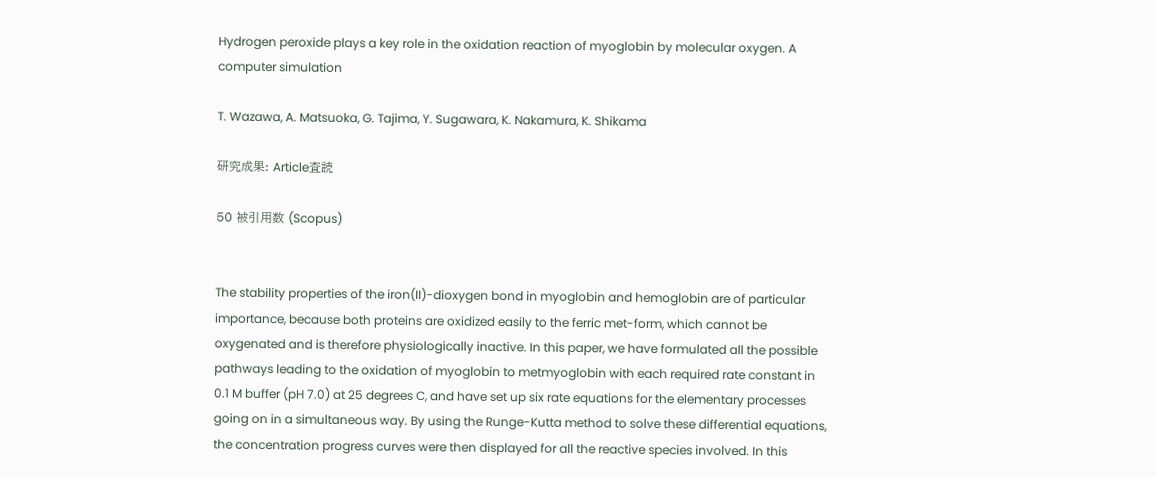Hydrogen peroxide plays a key role in the oxidation reaction of myoglobin by molecular oxygen. A computer simulation

T. Wazawa, A. Matsuoka, G. Tajima, Y. Sugawara, K. Nakamura, K. Shikama

研究成果: Article査読

50 被引用数 (Scopus)


The stability properties of the iron(II)-dioxygen bond in myoglobin and hemoglobin are of particular importance, because both proteins are oxidized easily to the ferric met-form, which cannot be oxygenated and is therefore physiologically inactive. In this paper, we have formulated all the possible pathways leading to the oxidation of myoglobin to metmyoglobin with each required rate constant in 0.1 M buffer (pH 7.0) at 25 degrees C, and have set up six rate equations for the elementary processes going on in a simultaneous way. By using the Runge-Kutta method to solve these differential equations, the concentration progress curves were then displayed for all the reactive species involved. In this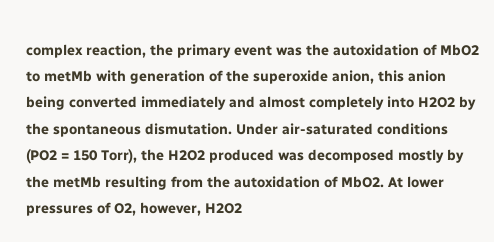complex reaction, the primary event was the autoxidation of MbO2 to metMb with generation of the superoxide anion, this anion being converted immediately and almost completely into H2O2 by the spontaneous dismutation. Under air-saturated conditions (PO2 = 150 Torr), the H2O2 produced was decomposed mostly by the metMb resulting from the autoxidation of MbO2. At lower pressures of O2, however, H2O2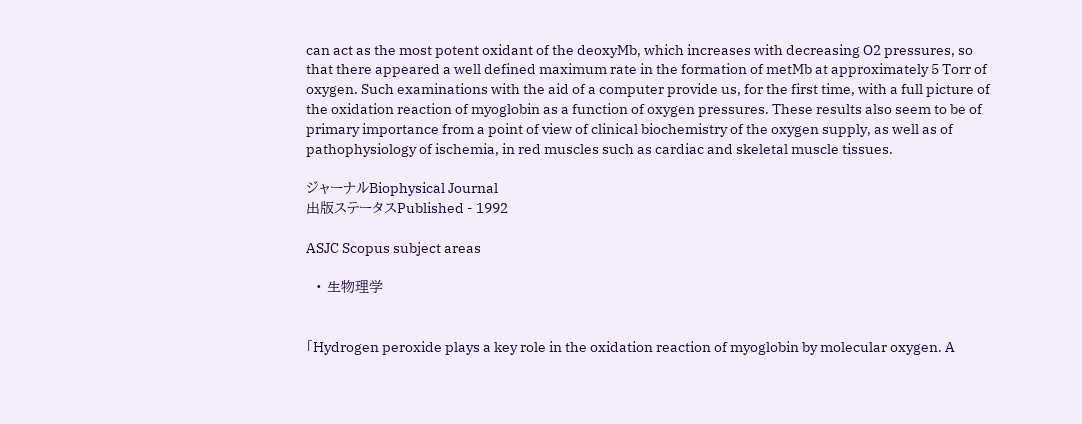can act as the most potent oxidant of the deoxyMb, which increases with decreasing O2 pressures, so that there appeared a well defined maximum rate in the formation of metMb at approximately 5 Torr of oxygen. Such examinations with the aid of a computer provide us, for the first time, with a full picture of the oxidation reaction of myoglobin as a function of oxygen pressures. These results also seem to be of primary importance from a point of view of clinical biochemistry of the oxygen supply, as well as of pathophysiology of ischemia, in red muscles such as cardiac and skeletal muscle tissues.

ジャーナルBiophysical Journal
出版ステータスPublished - 1992

ASJC Scopus subject areas

  • 生物理学


「Hydrogen peroxide plays a key role in the oxidation reaction of myoglobin by molecular oxygen. A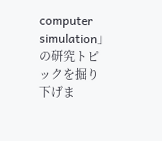computer simulation」の研究トピックを掘り下げま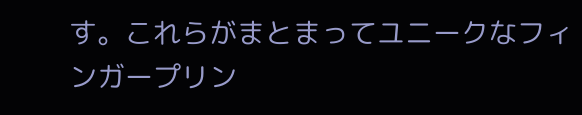す。これらがまとまってユニークなフィンガープリン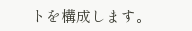トを構成します。